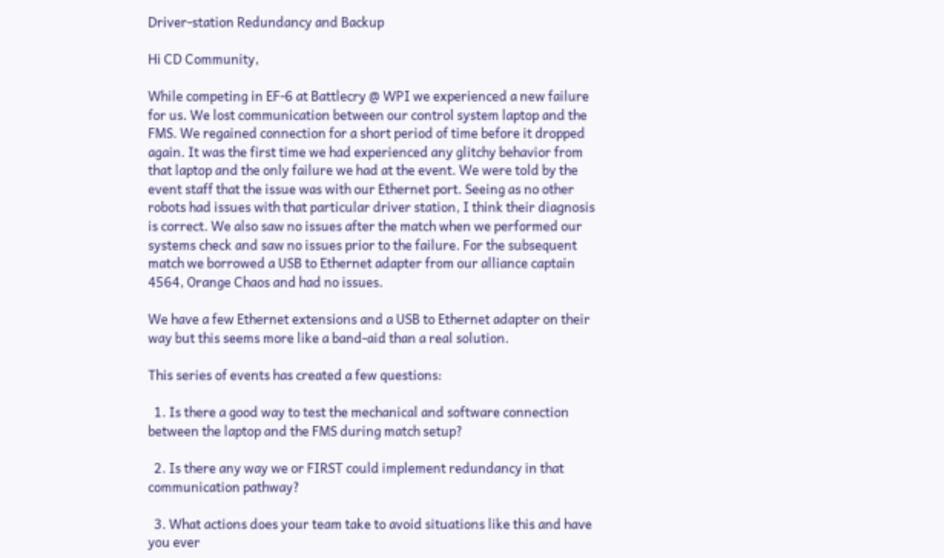Driver-station Redundancy and Backup

Hi CD Community,

While competing in EF-6 at Battlecry @ WPI we experienced a new failure for us. We lost communication between our control system laptop and the FMS. We regained connection for a short period of time before it dropped again. It was the first time we had experienced any glitchy behavior from that laptop and the only failure we had at the event. We were told by the event staff that the issue was with our Ethernet port. Seeing as no other robots had issues with that particular driver station, I think their diagnosis is correct. We also saw no issues after the match when we performed our systems check and saw no issues prior to the failure. For the subsequent match we borrowed a USB to Ethernet adapter from our alliance captain 4564, Orange Chaos and had no issues.

We have a few Ethernet extensions and a USB to Ethernet adapter on their way but this seems more like a band-aid than a real solution.

This series of events has created a few questions:

  1. Is there a good way to test the mechanical and software connection between the laptop and the FMS during match setup?

  2. Is there any way we or FIRST could implement redundancy in that communication pathway?

  3. What actions does your team take to avoid situations like this and have you ever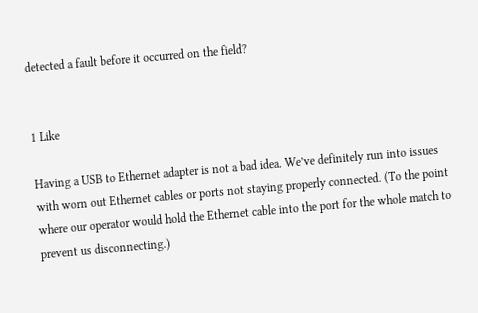detected a fault before it occurred on the field?


1 Like

Having a USB to Ethernet adapter is not a bad idea. We’ve definitely run into issues with worn out Ethernet cables or ports not staying properly connected. (To the point where our operator would hold the Ethernet cable into the port for the whole match to prevent us disconnecting.)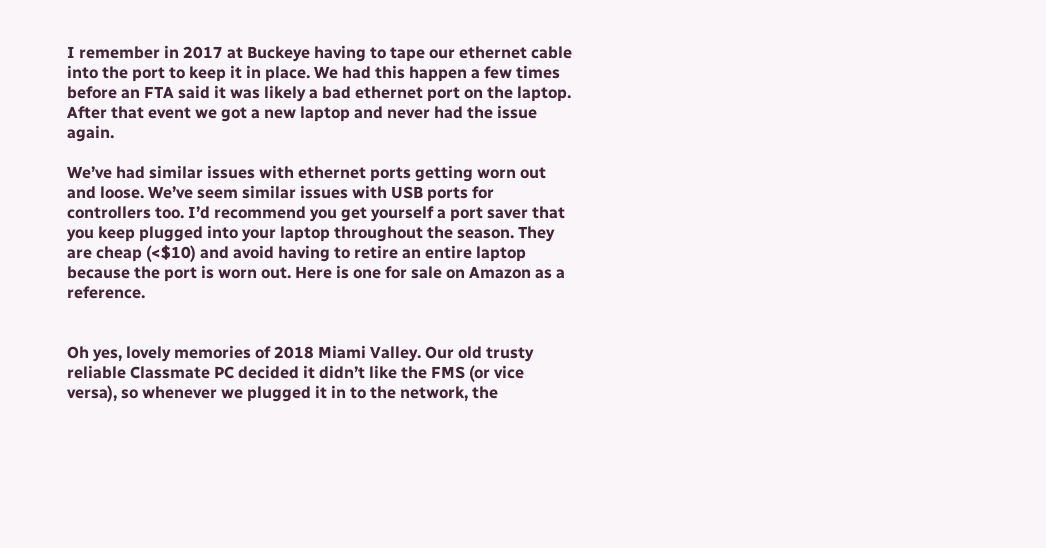I remember in 2017 at Buckeye having to tape our ethernet cable into the port to keep it in place. We had this happen a few times before an FTA said it was likely a bad ethernet port on the laptop. After that event we got a new laptop and never had the issue again.

We’ve had similar issues with ethernet ports getting worn out and loose. We’ve seem similar issues with USB ports for controllers too. I’d recommend you get yourself a port saver that you keep plugged into your laptop throughout the season. They are cheap (<$10) and avoid having to retire an entire laptop because the port is worn out. Here is one for sale on Amazon as a reference.


Oh yes, lovely memories of 2018 Miami Valley. Our old trusty reliable Classmate PC decided it didn’t like the FMS (or vice versa), so whenever we plugged it in to the network, the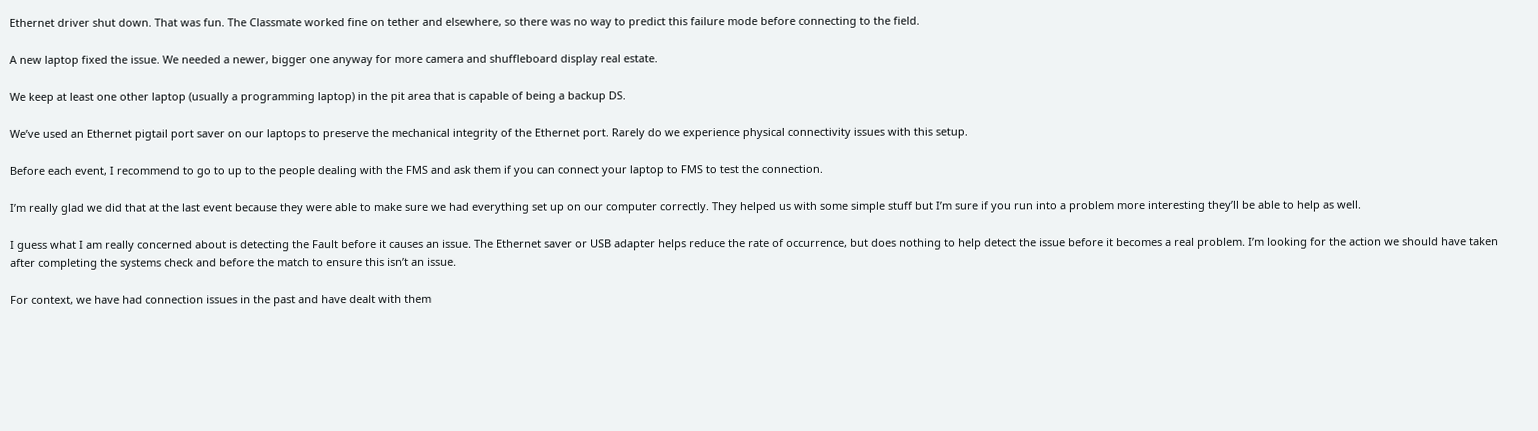Ethernet driver shut down. That was fun. The Classmate worked fine on tether and elsewhere, so there was no way to predict this failure mode before connecting to the field.

A new laptop fixed the issue. We needed a newer, bigger one anyway for more camera and shuffleboard display real estate.

We keep at least one other laptop (usually a programming laptop) in the pit area that is capable of being a backup DS.

We’ve used an Ethernet pigtail port saver on our laptops to preserve the mechanical integrity of the Ethernet port. Rarely do we experience physical connectivity issues with this setup.

Before each event, I recommend to go to up to the people dealing with the FMS and ask them if you can connect your laptop to FMS to test the connection.

I’m really glad we did that at the last event because they were able to make sure we had everything set up on our computer correctly. They helped us with some simple stuff but I’m sure if you run into a problem more interesting they’ll be able to help as well.

I guess what I am really concerned about is detecting the Fault before it causes an issue. The Ethernet saver or USB adapter helps reduce the rate of occurrence, but does nothing to help detect the issue before it becomes a real problem. I’m looking for the action we should have taken after completing the systems check and before the match to ensure this isn’t an issue.

For context, we have had connection issues in the past and have dealt with them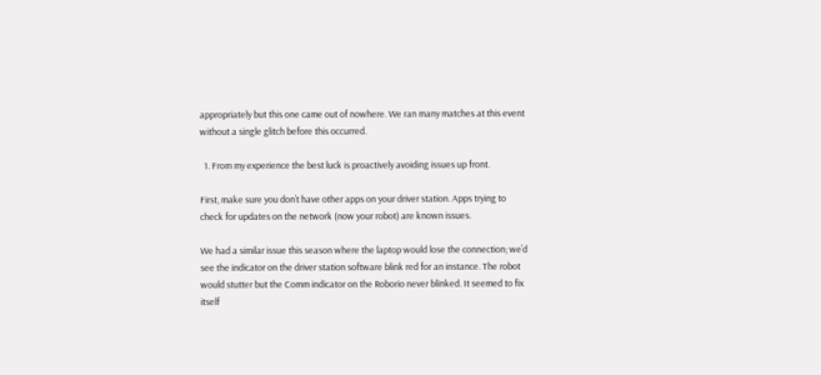appropriately but this one came out of nowhere. We ran many matches at this event without a single glitch before this occurred.

  1. From my experience the best luck is proactively avoiding issues up front.

First, make sure you don’t have other apps on your driver station. Apps trying to check for updates on the network (now your robot) are known issues.

We had a similar issue this season where the laptop would lose the connection; we’d see the indicator on the driver station software blink red for an instance. The robot would stutter but the Comm indicator on the Roborio never blinked. It seemed to fix itself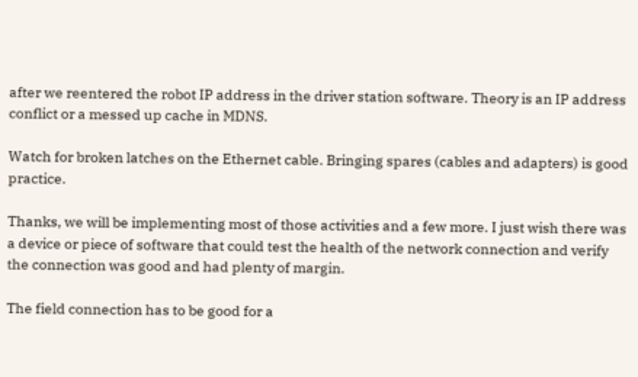after we reentered the robot IP address in the driver station software. Theory is an IP address conflict or a messed up cache in MDNS.

Watch for broken latches on the Ethernet cable. Bringing spares (cables and adapters) is good practice.

Thanks, we will be implementing most of those activities and a few more. I just wish there was a device or piece of software that could test the health of the network connection and verify the connection was good and had plenty of margin.

The field connection has to be good for a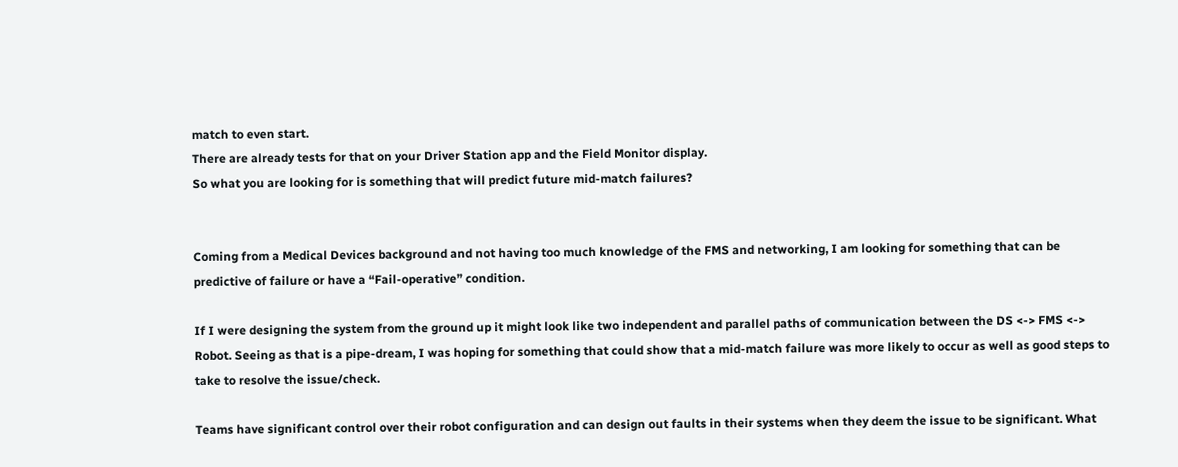match to even start.
There are already tests for that on your Driver Station app and the Field Monitor display.
So what you are looking for is something that will predict future mid-match failures?


Coming from a Medical Devices background and not having too much knowledge of the FMS and networking, I am looking for something that can be predictive of failure or have a “Fail-operative” condition.

If I were designing the system from the ground up it might look like two independent and parallel paths of communication between the DS <-> FMS <-> Robot. Seeing as that is a pipe-dream, I was hoping for something that could show that a mid-match failure was more likely to occur as well as good steps to take to resolve the issue/check.

Teams have significant control over their robot configuration and can design out faults in their systems when they deem the issue to be significant. What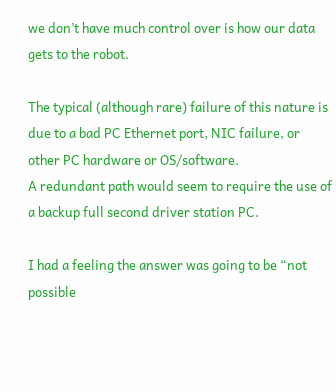we don’t have much control over is how our data gets to the robot.

The typical (although rare) failure of this nature is due to a bad PC Ethernet port, NIC failure, or other PC hardware or OS/software.
A redundant path would seem to require the use of a backup full second driver station PC.

I had a feeling the answer was going to be “not possible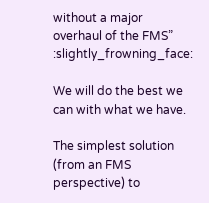without a major overhaul of the FMS” :slightly_frowning_face:

We will do the best we can with what we have.

The simplest solution (from an FMS perspective) to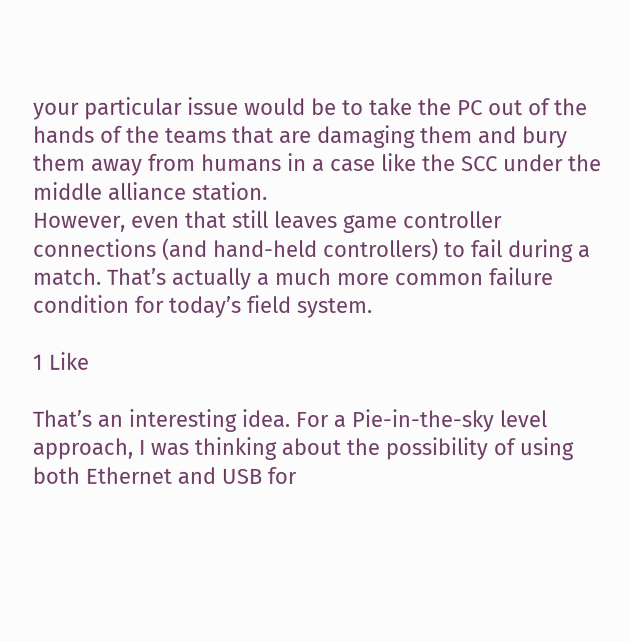your particular issue would be to take the PC out of the hands of the teams that are damaging them and bury them away from humans in a case like the SCC under the middle alliance station.
However, even that still leaves game controller connections (and hand-held controllers) to fail during a match. That’s actually a much more common failure condition for today’s field system.

1 Like

That’s an interesting idea. For a Pie-in-the-sky level approach, I was thinking about the possibility of using both Ethernet and USB for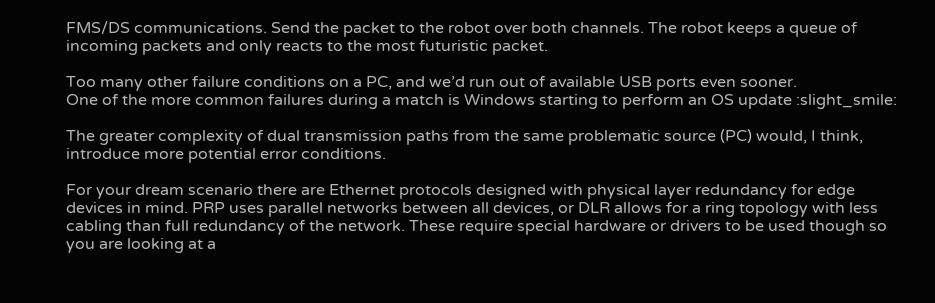FMS/DS communications. Send the packet to the robot over both channels. The robot keeps a queue of incoming packets and only reacts to the most futuristic packet.

Too many other failure conditions on a PC, and we’d run out of available USB ports even sooner.
One of the more common failures during a match is Windows starting to perform an OS update :slight_smile:

The greater complexity of dual transmission paths from the same problematic source (PC) would, I think, introduce more potential error conditions.

For your dream scenario there are Ethernet protocols designed with physical layer redundancy for edge devices in mind. PRP uses parallel networks between all devices, or DLR allows for a ring topology with less cabling than full redundancy of the network. These require special hardware or drivers to be used though so you are looking at a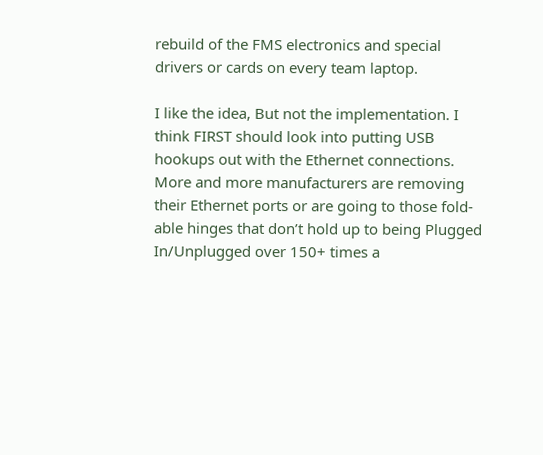rebuild of the FMS electronics and special drivers or cards on every team laptop.

I like the idea, But not the implementation. I think FIRST should look into putting USB hookups out with the Ethernet connections. More and more manufacturers are removing their Ethernet ports or are going to those fold-able hinges that don’t hold up to being Plugged In/Unplugged over 150+ times a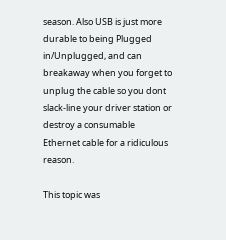season. Also USB is just more durable to being Plugged in/Unplugged, and can breakaway when you forget to unplug the cable so you dont slack-line your driver station or destroy a consumable Ethernet cable for a ridiculous reason.

This topic was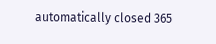automatically closed 365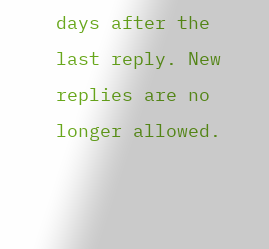days after the last reply. New replies are no longer allowed.